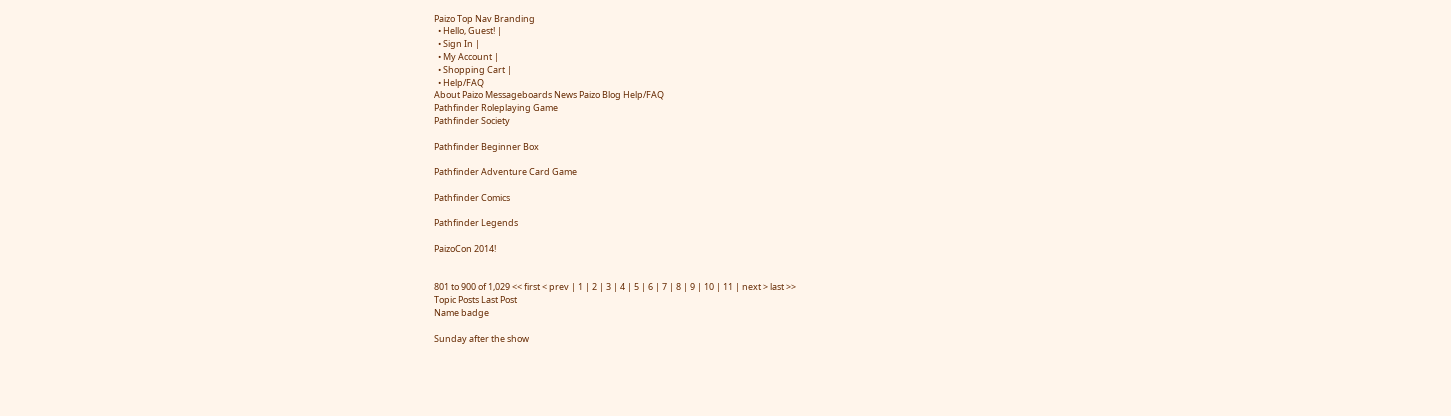Paizo Top Nav Branding
  • Hello, Guest! |
  • Sign In |
  • My Account |
  • Shopping Cart |
  • Help/FAQ
About Paizo Messageboards News Paizo Blog Help/FAQ
Pathfinder Roleplaying Game
Pathfinder Society

Pathfinder Beginner Box

Pathfinder Adventure Card Game

Pathfinder Comics

Pathfinder Legends

PaizoCon 2014!


801 to 900 of 1,029 << first < prev | 1 | 2 | 3 | 4 | 5 | 6 | 7 | 8 | 9 | 10 | 11 | next > last >>
Topic Posts Last Post
Name badge

Sunday after the show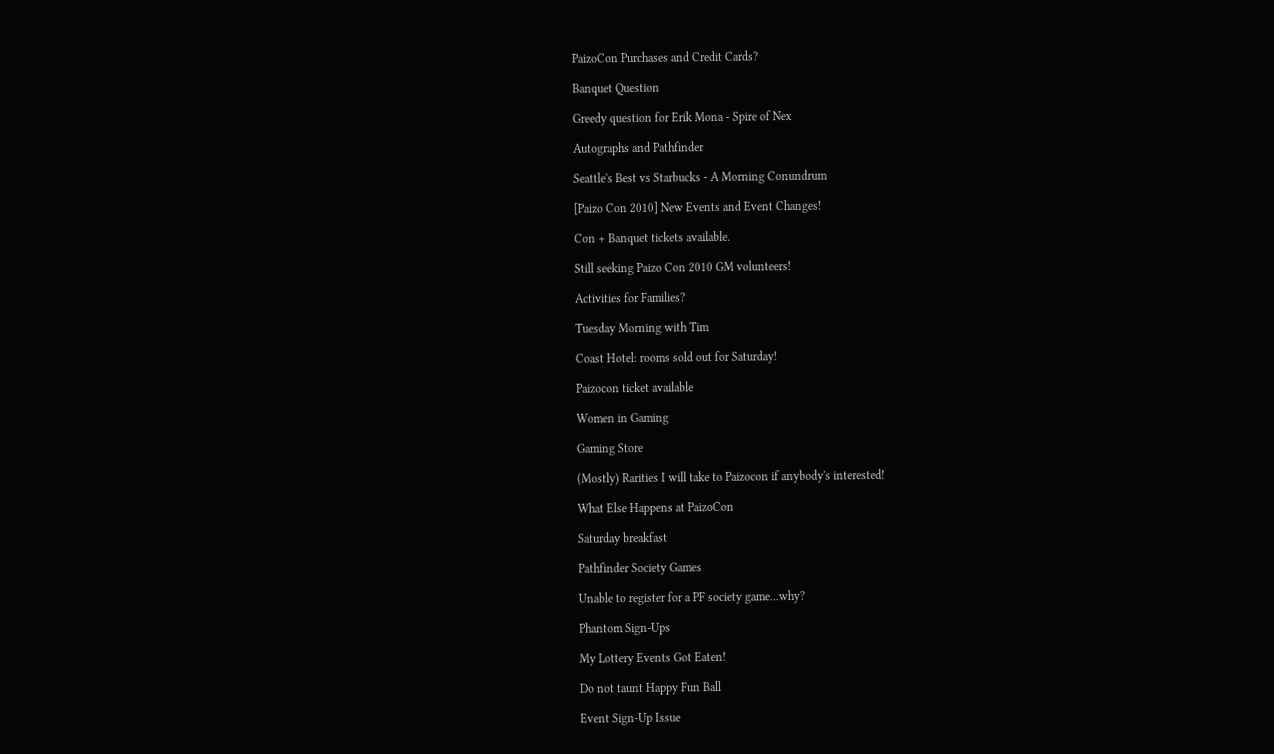PaizoCon Purchases and Credit Cards?

Banquet Question

Greedy question for Erik Mona - Spire of Nex

Autographs and Pathfinder

Seattle's Best vs Starbucks - A Morning Conundrum

[Paizo Con 2010] New Events and Event Changes!

Con + Banquet tickets available.

Still seeking Paizo Con 2010 GM volunteers!

Activities for Families?

Tuesday Morning with Tim

Coast Hotel: rooms sold out for Saturday!

Paizocon ticket available

Women in Gaming

Gaming Store

(Mostly) Rarities I will take to Paizocon if anybody's interested!

What Else Happens at PaizoCon

Saturday breakfast

Pathfinder Society Games

Unable to register for a PF society game...why?

Phantom Sign-Ups

My Lottery Events Got Eaten!

Do not taunt Happy Fun Ball

Event Sign-Up Issue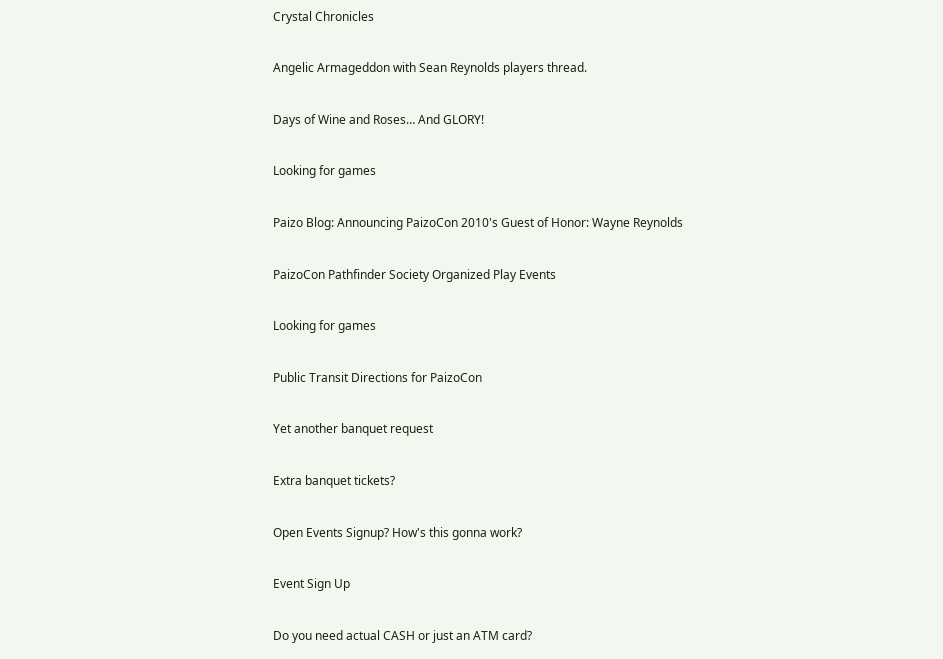Crystal Chronicles

Angelic Armageddon with Sean Reynolds players thread.

Days of Wine and Roses… And GLORY!

Looking for games

Paizo Blog: Announcing PaizoCon 2010's Guest of Honor: Wayne Reynolds

PaizoCon Pathfinder Society Organized Play Events

Looking for games

Public Transit Directions for PaizoCon

Yet another banquet request

Extra banquet tickets?

Open Events Signup? How's this gonna work?

Event Sign Up

Do you need actual CASH or just an ATM card?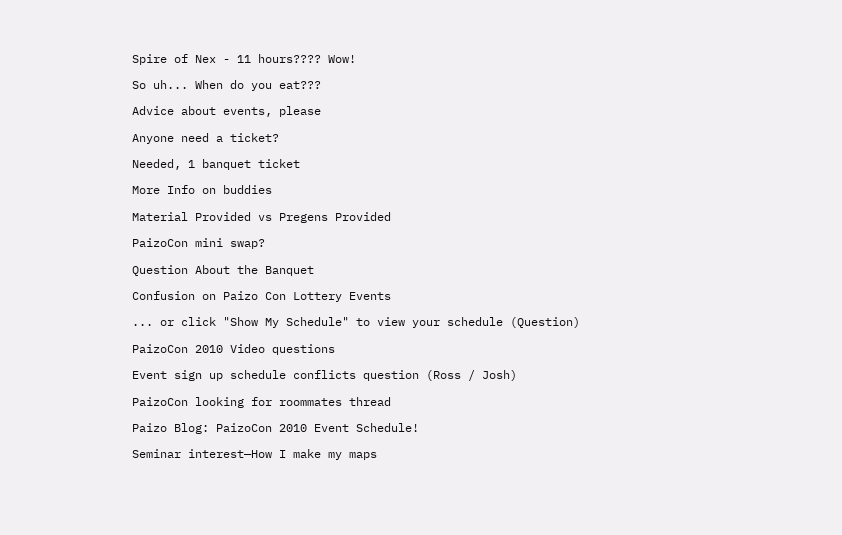Spire of Nex - 11 hours???? Wow!

So uh... When do you eat???

Advice about events, please

Anyone need a ticket?

Needed, 1 banquet ticket

More Info on buddies

Material Provided vs Pregens Provided

PaizoCon mini swap?

Question About the Banquet

Confusion on Paizo Con Lottery Events

... or click "Show My Schedule" to view your schedule (Question)

PaizoCon 2010 Video questions

Event sign up schedule conflicts question (Ross / Josh)

PaizoCon looking for roommates thread

Paizo Blog: PaizoCon 2010 Event Schedule!

Seminar interest—How I make my maps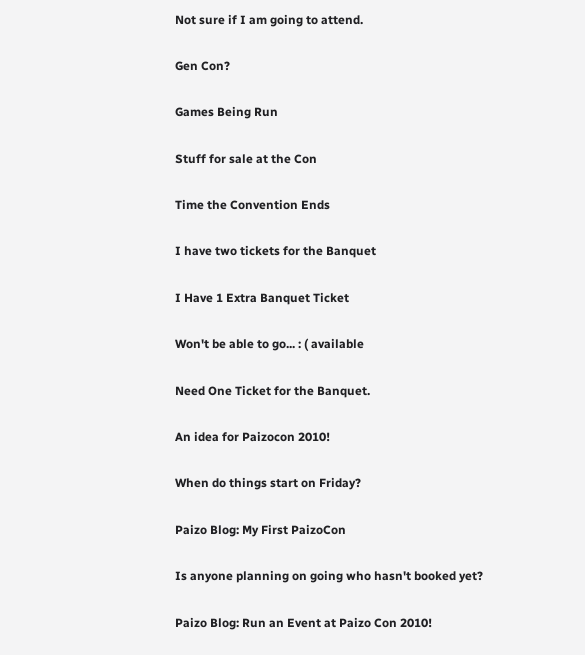Not sure if I am going to attend.

Gen Con?

Games Being Run

Stuff for sale at the Con

Time the Convention Ends

I have two tickets for the Banquet

I Have 1 Extra Banquet Ticket

Won't be able to go... : ( available

Need One Ticket for the Banquet.

An idea for Paizocon 2010!

When do things start on Friday?

Paizo Blog: My First PaizoCon

Is anyone planning on going who hasn't booked yet?

Paizo Blog: Run an Event at Paizo Con 2010!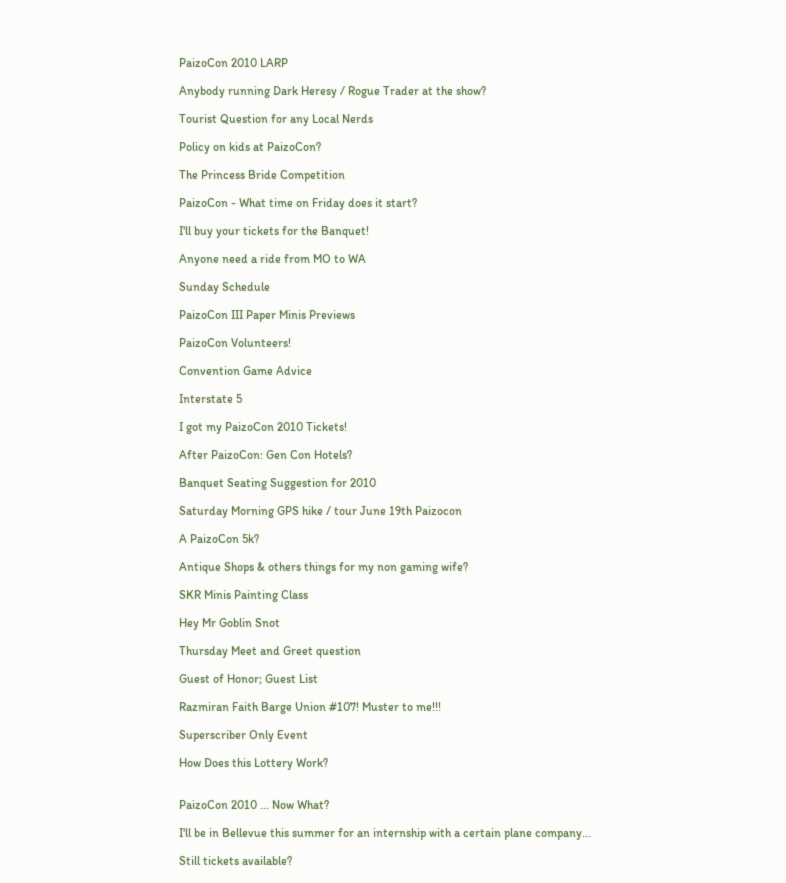PaizoCon 2010 LARP

Anybody running Dark Heresy / Rogue Trader at the show?

Tourist Question for any Local Nerds

Policy on kids at PaizoCon?

The Princess Bride Competition

PaizoCon - What time on Friday does it start?

I'll buy your tickets for the Banquet!

Anyone need a ride from MO to WA

Sunday Schedule

PaizoCon III Paper Minis Previews

PaizoCon Volunteers!

Convention Game Advice

Interstate 5

I got my PaizoCon 2010 Tickets!

After PaizoCon: Gen Con Hotels?

Banquet Seating Suggestion for 2010

Saturday Morning GPS hike / tour June 19th Paizocon

A PaizoCon 5k?

Antique Shops & others things for my non gaming wife?

SKR Minis Painting Class

Hey Mr Goblin Snot

Thursday Meet and Greet question

Guest of Honor; Guest List

Razmiran Faith Barge Union #107! Muster to me!!!

Superscriber Only Event

How Does this Lottery Work?


PaizoCon 2010 ... Now What?

I'll be in Bellevue this summer for an internship with a certain plane company...

Still tickets available?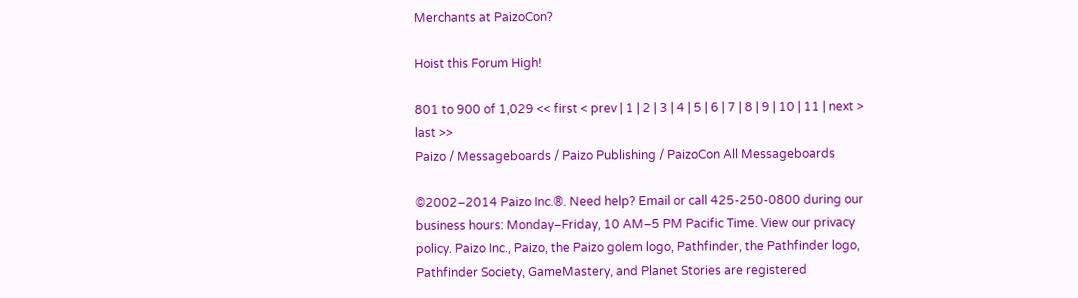Merchants at PaizoCon?

Hoist this Forum High!

801 to 900 of 1,029 << first < prev | 1 | 2 | 3 | 4 | 5 | 6 | 7 | 8 | 9 | 10 | 11 | next > last >>
Paizo / Messageboards / Paizo Publishing / PaizoCon All Messageboards

©2002–2014 Paizo Inc.®. Need help? Email or call 425-250-0800 during our business hours: Monday–Friday, 10 AM–5 PM Pacific Time. View our privacy policy. Paizo Inc., Paizo, the Paizo golem logo, Pathfinder, the Pathfinder logo, Pathfinder Society, GameMastery, and Planet Stories are registered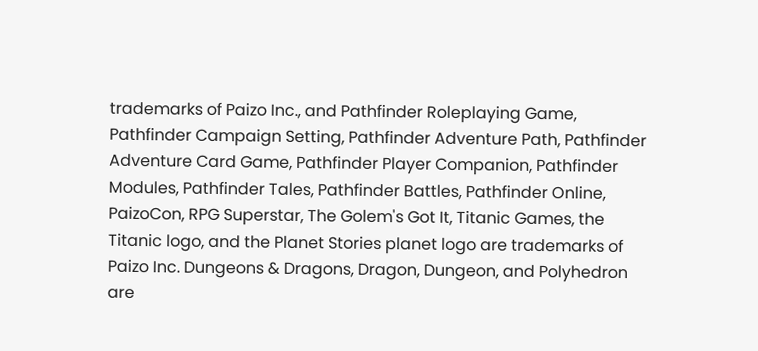trademarks of Paizo Inc., and Pathfinder Roleplaying Game, Pathfinder Campaign Setting, Pathfinder Adventure Path, Pathfinder Adventure Card Game, Pathfinder Player Companion, Pathfinder Modules, Pathfinder Tales, Pathfinder Battles, Pathfinder Online, PaizoCon, RPG Superstar, The Golem's Got It, Titanic Games, the Titanic logo, and the Planet Stories planet logo are trademarks of Paizo Inc. Dungeons & Dragons, Dragon, Dungeon, and Polyhedron are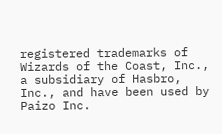registered trademarks of Wizards of the Coast, Inc., a subsidiary of Hasbro, Inc., and have been used by Paizo Inc.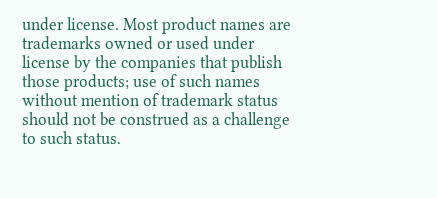under license. Most product names are trademarks owned or used under license by the companies that publish those products; use of such names without mention of trademark status should not be construed as a challenge to such status.